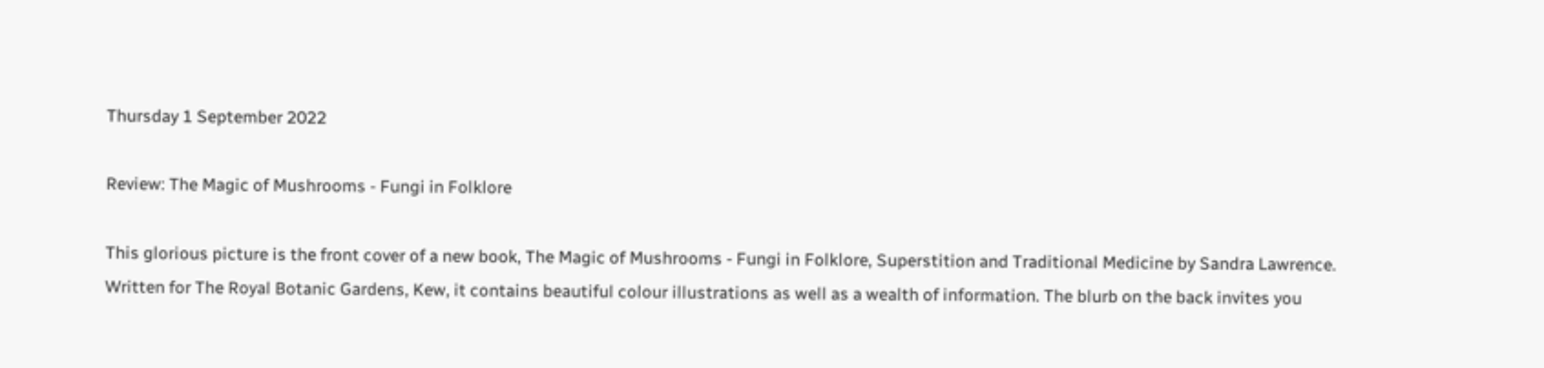Thursday 1 September 2022

Review: The Magic of Mushrooms - Fungi in Folklore

This glorious picture is the front cover of a new book, The Magic of Mushrooms - Fungi in Folklore, Superstition and Traditional Medicine by Sandra Lawrence. Written for The Royal Botanic Gardens, Kew, it contains beautiful colour illustrations as well as a wealth of information. The blurb on the back invites you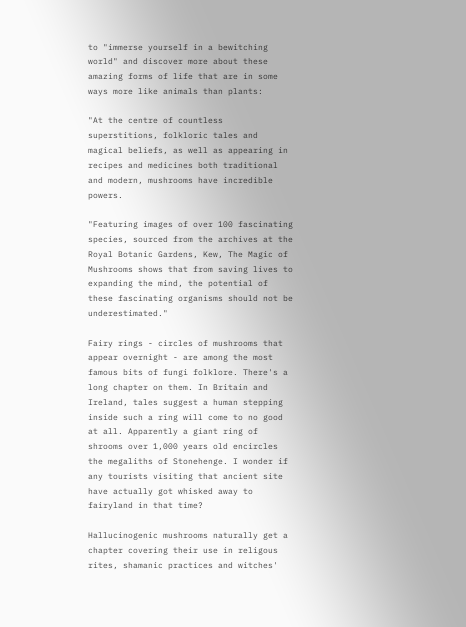to "immerse yourself in a bewitching world" and discover more about these amazing forms of life that are in some ways more like animals than plants:

"At the centre of countless superstitions, folkloric tales and magical beliefs, as well as appearing in recipes and medicines both traditional and modern, mushrooms have incredible powers.

"Featuring images of over 100 fascinating species, sourced from the archives at the Royal Botanic Gardens, Kew, The Magic of Mushrooms shows that from saving lives to expanding the mind, the potential of these fascinating organisms should not be underestimated."

Fairy rings - circles of mushrooms that appear overnight - are among the most famous bits of fungi folklore. There's a long chapter on them. In Britain and Ireland, tales suggest a human stepping inside such a ring will come to no good at all. Apparently a giant ring of shrooms over 1,000 years old encircles the megaliths of Stonehenge. I wonder if any tourists visiting that ancient site have actually got whisked away to fairyland in that time?

Hallucinogenic mushrooms naturally get a chapter covering their use in religous rites, shamanic practices and witches'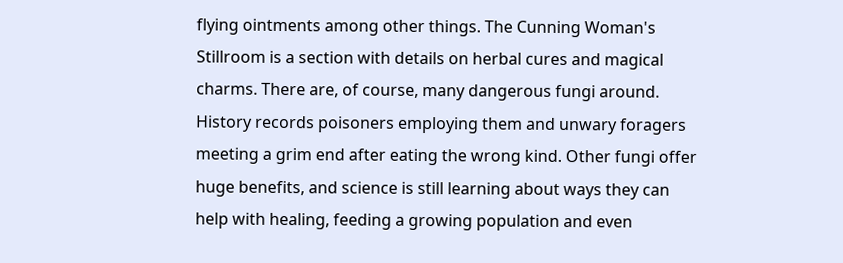flying ointments among other things. The Cunning Woman's Stillroom is a section with details on herbal cures and magical charms. There are, of course, many dangerous fungi around. History records poisoners employing them and unwary foragers meeting a grim end after eating the wrong kind. Other fungi offer huge benefits, and science is still learning about ways they can help with healing, feeding a growing population and even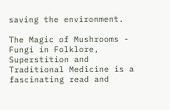saving the environment.

The Magic of Mushrooms - Fungi in Folklore, Superstition and Traditional Medicine is a fascinating read and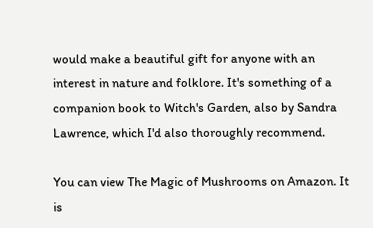would make a beautiful gift for anyone with an interest in nature and folklore. It's something of a companion book to Witch's Garden, also by Sandra Lawrence, which I'd also thoroughly recommend.

You can view The Magic of Mushrooms on Amazon. It is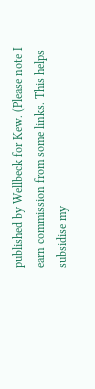published by Wellbeck for Kew. (Please note I earn commission from some links. This helps subsidise my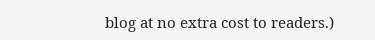blog at no extra cost to readers.)